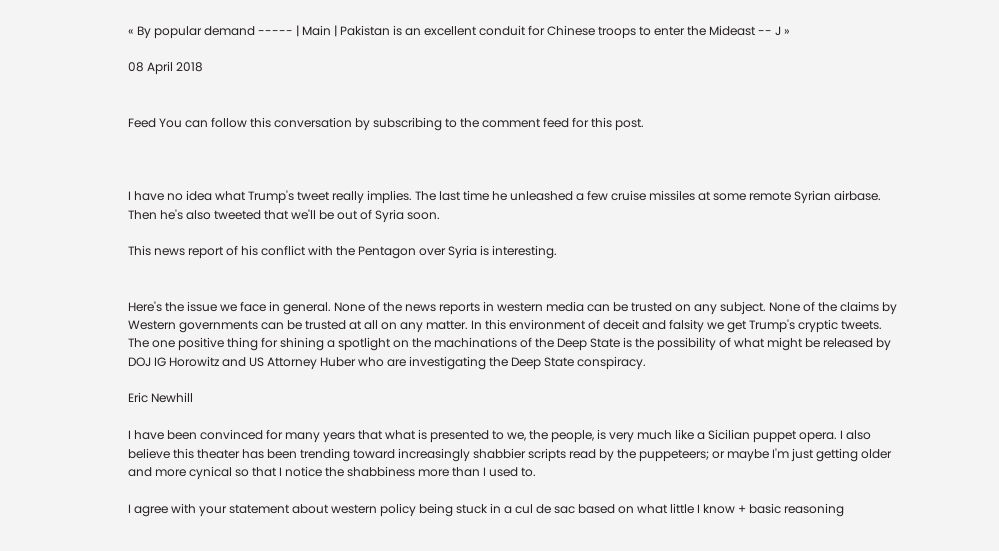« By popular demand ----- | Main | Pakistan is an excellent conduit for Chinese troops to enter the Mideast -- J »

08 April 2018


Feed You can follow this conversation by subscribing to the comment feed for this post.



I have no idea what Trump's tweet really implies. The last time he unleashed a few cruise missiles at some remote Syrian airbase. Then he's also tweeted that we'll be out of Syria soon.

This news report of his conflict with the Pentagon over Syria is interesting.


Here's the issue we face in general. None of the news reports in western media can be trusted on any subject. None of the claims by Western governments can be trusted at all on any matter. In this environment of deceit and falsity we get Trump's cryptic tweets. The one positive thing for shining a spotlight on the machinations of the Deep State is the possibility of what might be released by DOJ IG Horowitz and US Attorney Huber who are investigating the Deep State conspiracy.

Eric Newhill

I have been convinced for many years that what is presented to we, the people, is very much like a Sicilian puppet opera. I also believe this theater has been trending toward increasingly shabbier scripts read by the puppeteers; or maybe I'm just getting older and more cynical so that I notice the shabbiness more than I used to.

I agree with your statement about western policy being stuck in a cul de sac based on what little I know + basic reasoning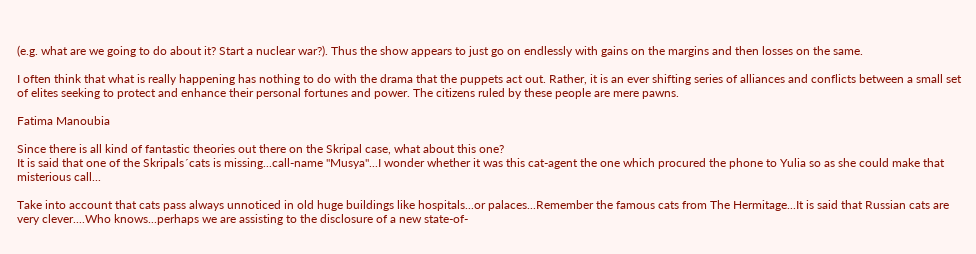(e.g. what are we going to do about it? Start a nuclear war?). Thus the show appears to just go on endlessly with gains on the margins and then losses on the same.

I often think that what is really happening has nothing to do with the drama that the puppets act out. Rather, it is an ever shifting series of alliances and conflicts between a small set of elites seeking to protect and enhance their personal fortunes and power. The citizens ruled by these people are mere pawns.

Fatima Manoubia

Since there is all kind of fantastic theories out there on the Skripal case, what about this one?
It is said that one of the Skripals´cats is missing...call-name "Musya"...I wonder whether it was this cat-agent the one which procured the phone to Yulia so as she could make that misterious call...

Take into account that cats pass always unnoticed in old huge buildings like hospitals...or palaces...Remember the famous cats from The Hermitage...It is said that Russian cats are very clever....Who knows...perhaps we are assisting to the disclosure of a new state-of-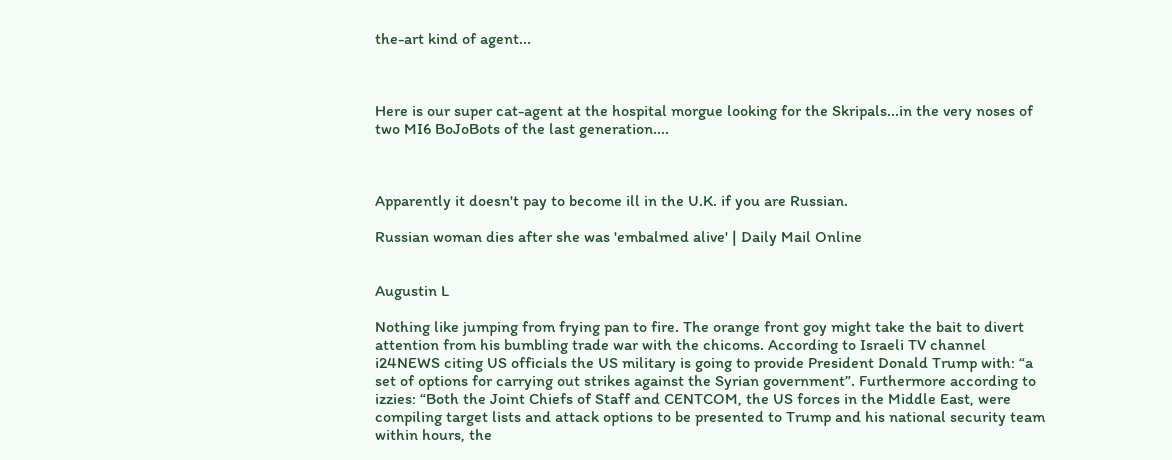the-art kind of agent...



Here is our super cat-agent at the hospital morgue looking for the Skripals...in the very noses of two MI6 BoJoBots of the last generation....



Apparently it doesn't pay to become ill in the U.K. if you are Russian.

Russian woman dies after she was 'embalmed alive' | Daily Mail Online


Augustin L

Nothing like jumping from frying pan to fire. The orange front goy might take the bait to divert attention from his bumbling trade war with the chicoms. According to Israeli TV channel i24NEWS citing US officials the US military is going to provide President Donald Trump with: “a set of options for carrying out strikes against the Syrian government”. Furthermore according to izzies: “Both the Joint Chiefs of Staff and CENTCOM, the US forces in the Middle East, were compiling target lists and attack options to be presented to Trump and his national security team within hours, the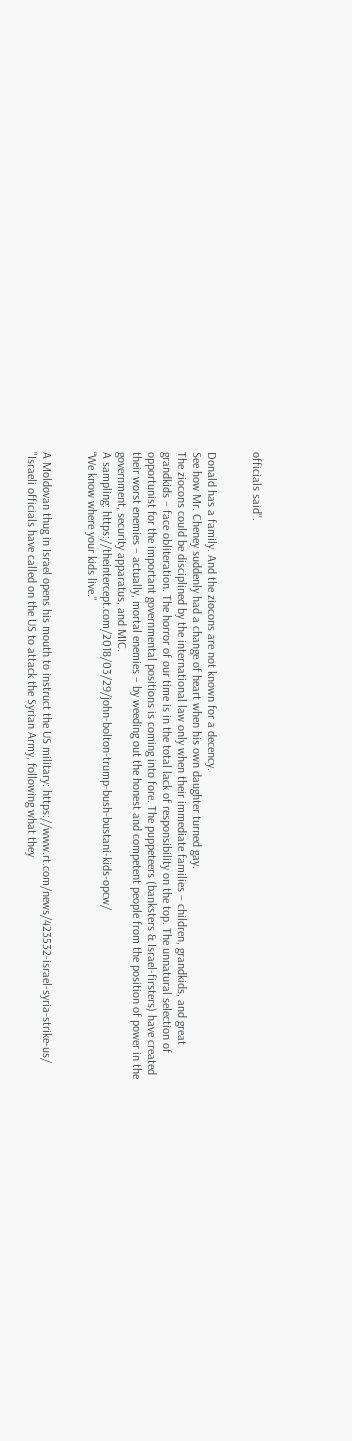officials said''.


Donald has a family. And the ziocons are not known for a decency.
See how Mr. Cheney suddenly had a change of heart when his own daughter turned gay.
The ziocons could be disciplined by the international law only when their immediate families – children, grandkids, and great grandkids – face obliteration. The horror of our time is in the total lack of responsibility on the top. The unnatural selection of opportunist for the important governmental positions is coming into fore. The puppeteers (banksters & Israel-firsters) have created their worst enemies – actually, mortal enemies – by weeding out the honest and competent people from the position of power in the government, security apparatus, and MIC.
A sampling: https://theintercept.com/2018/03/29/john-bolton-trump-bush-bustani-kids-opcw/
“We know where your kids live."


A Moldovan thug in Israel opens his mouth to instruct the US military: https://www.rt.com/news/423532-israel-syria-strike-us/
"Israeli officials have called on the US to attack the Syrian Army, following what they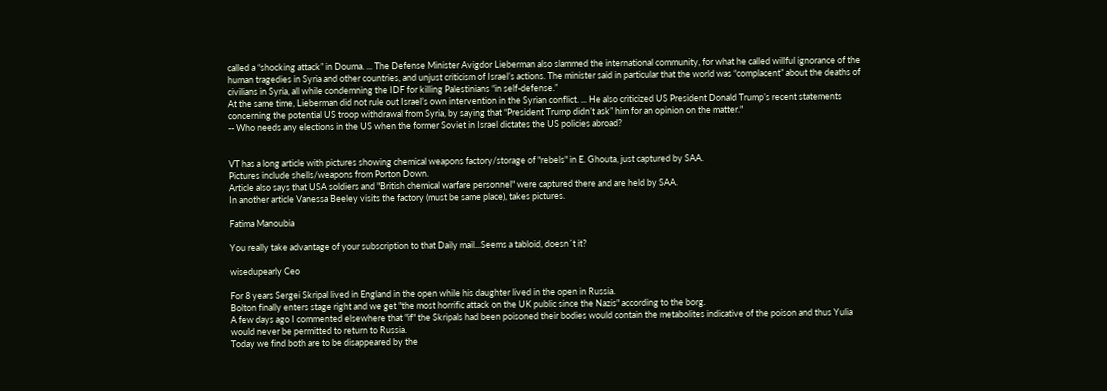called a “shocking attack” in Douma. ... The Defense Minister Avigdor Lieberman also slammed the international community, for what he called willful ignorance of the human tragedies in Syria and other countries, and unjust criticism of Israel’s actions. The minister said in particular that the world was “complacent” about the deaths of civilians in Syria, all while condemning the IDF for killing Palestinians “in self-defense.”
At the same time, Lieberman did not rule out Israel’s own intervention in the Syrian conflict. ... He also criticized US President Donald Trump’s recent statements concerning the potential US troop withdrawal from Syria, by saying that “President Trump didn’t ask” him for an opinion on the matter."
-- Who needs any elections in the US when the former Soviet in Israel dictates the US policies abroad?


VT has a long article with pictures showing chemical weapons factory/storage of "rebels" in E. Ghouta, just captured by SAA.
Pictures include shells/weapons from Porton Down.
Article also says that USA soldiers and "British chemical warfare personnel" were captured there and are held by SAA.
In another article Vanessa Beeley visits the factory (must be same place), takes pictures.

Fatima Manoubia

You really take advantage of your subscription to that Daily mail...Seems a tabloid, doesn´t it?

wisedupearly Ceo

For 8 years Sergei Skripal lived in England in the open while his daughter lived in the open in Russia.
Bolton finally enters stage right and we get "the most horrific attack on the UK public since the Nazis" according to the borg.
A few days ago I commented elsewhere that "if" the Skripals had been poisoned their bodies would contain the metabolites indicative of the poison and thus Yulia would never be permitted to return to Russia.
Today we find both are to be disappeared by the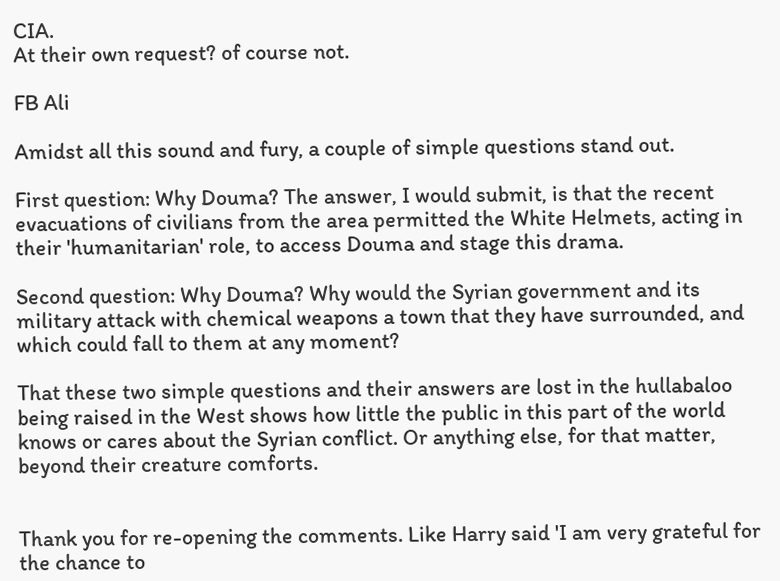CIA.
At their own request? of course not.

FB Ali

Amidst all this sound and fury, a couple of simple questions stand out.

First question: Why Douma? The answer, I would submit, is that the recent evacuations of civilians from the area permitted the White Helmets, acting in their 'humanitarian' role, to access Douma and stage this drama.

Second question: Why Douma? Why would the Syrian government and its military attack with chemical weapons a town that they have surrounded, and which could fall to them at any moment?

That these two simple questions and their answers are lost in the hullabaloo being raised in the West shows how little the public in this part of the world knows or cares about the Syrian conflict. Or anything else, for that matter, beyond their creature comforts.


Thank you for re-opening the comments. Like Harry said 'I am very grateful for the chance to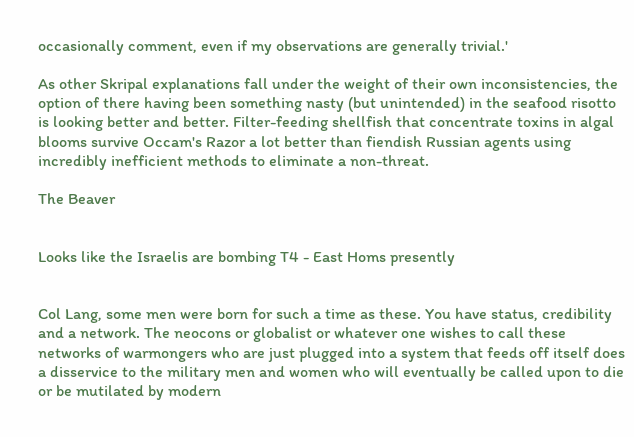occasionally comment, even if my observations are generally trivial.'

As other Skripal explanations fall under the weight of their own inconsistencies, the option of there having been something nasty (but unintended) in the seafood risotto is looking better and better. Filter-feeding shellfish that concentrate toxins in algal blooms survive Occam's Razor a lot better than fiendish Russian agents using incredibly inefficient methods to eliminate a non-threat.

The Beaver


Looks like the Israelis are bombing T4 - East Homs presently


Col Lang, some men were born for such a time as these. You have status, credibility and a network. The neocons or globalist or whatever one wishes to call these networks of warmongers who are just plugged into a system that feeds off itself does a disservice to the military men and women who will eventually be called upon to die or be mutilated by modern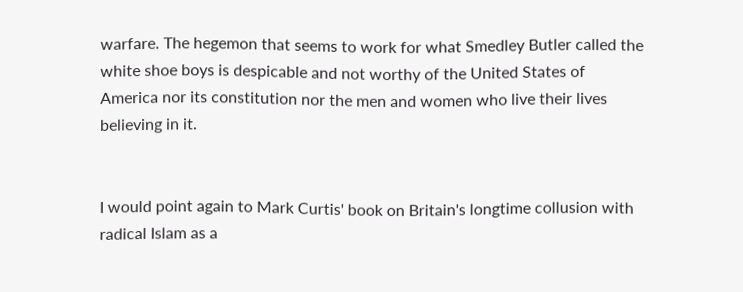warfare. The hegemon that seems to work for what Smedley Butler called the white shoe boys is despicable and not worthy of the United States of America nor its constitution nor the men and women who live their lives believing in it.


I would point again to Mark Curtis' book on Britain's longtime collusion with radical Islam as a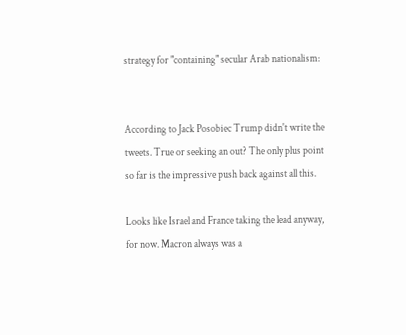strategy for "containing" secular Arab nationalism:


According to Jack Posobiec Trump didn't write the tweets. True or seeking an out? The only plus point so far is the impressive push back against all this.

Looks like Israel and France taking the lead anyway, for now. Macron always was a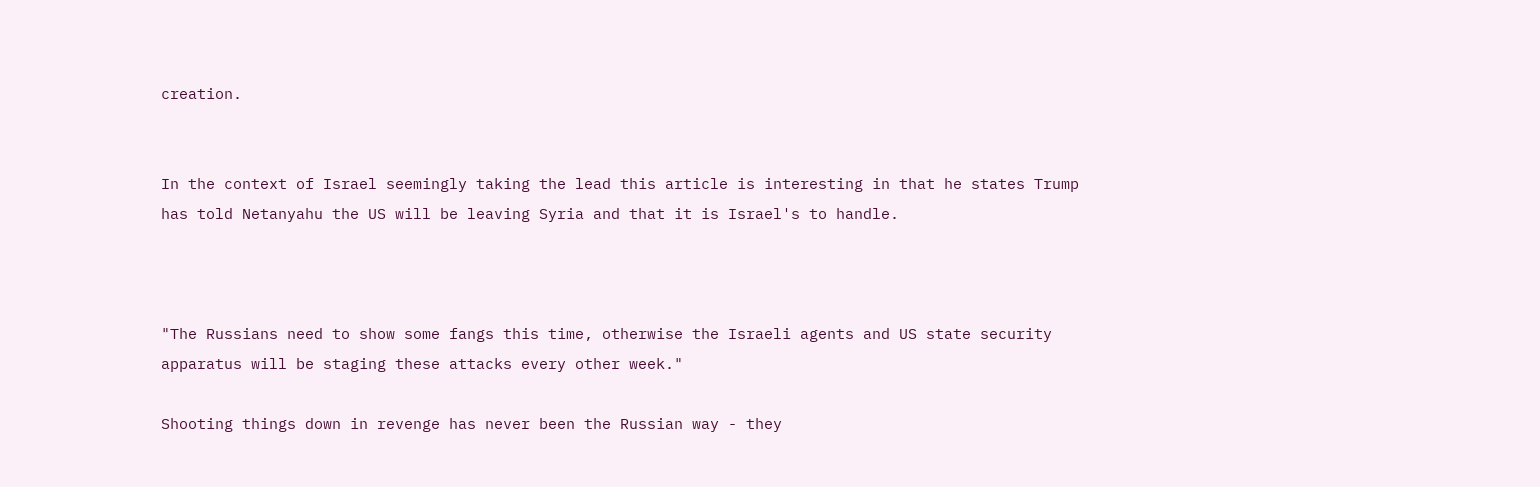creation.


In the context of Israel seemingly taking the lead this article is interesting in that he states Trump has told Netanyahu the US will be leaving Syria and that it is Israel's to handle.



"The Russians need to show some fangs this time, otherwise the Israeli agents and US state security apparatus will be staging these attacks every other week."

Shooting things down in revenge has never been the Russian way - they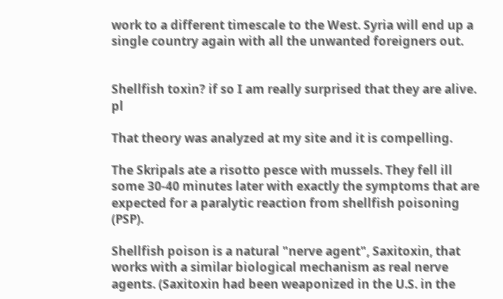work to a different timescale to the West. Syria will end up a single country again with all the unwanted foreigners out.


Shellfish toxin? if so I am really surprised that they are alive. pl

That theory was analyzed at my site and it is compelling.

The Skripals ate a risotto pesce with mussels. They fell ill some 30-40 minutes later with exactly the symptoms that are expected for a paralytic reaction from shellfish poisoning (PSP).

Shellfish poison is a natural "nerve agent", Saxitoxin, that works with a similar biological mechanism as real nerve agents. (Saxitoxin had been weaponized in the U.S. in the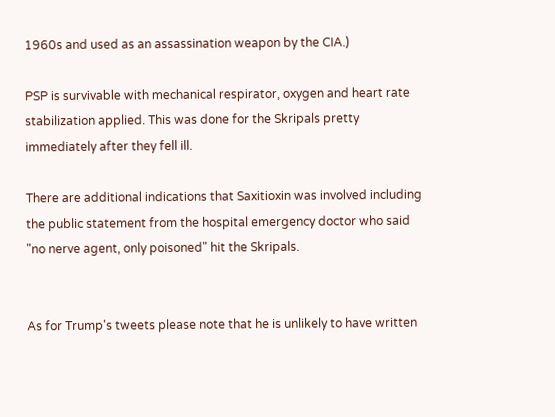1960s and used as an assassination weapon by the CIA.)

PSP is survivable with mechanical respirator, oxygen and heart rate stabilization applied. This was done for the Skripals pretty immediately after they fell ill.

There are additional indications that Saxitioxin was involved including the public statement from the hospital emergency doctor who said "no nerve agent, only poisoned" hit the Skripals.


As for Trump's tweets please note that he is unlikely to have written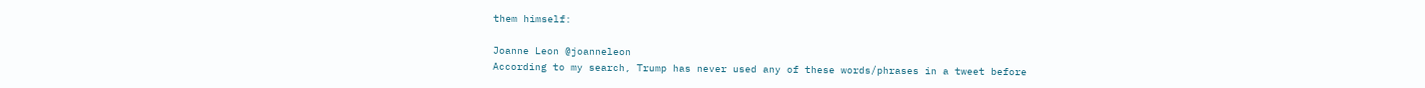them himself:

Joanne Leon @joanneleon
According to my search, Trump has never used any of these words/phrases in a tweet before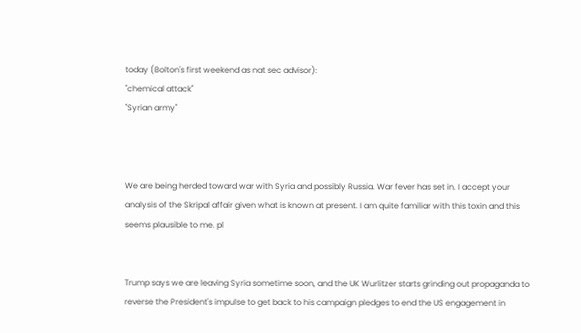today (Bolton's first weekend as nat sec advisor):
"chemical attack"
"Syrian army"



We are being herded toward war with Syria and possibly Russia. War fever has set in. I accept your analysis of the Skripal affair given what is known at present. I am quite familiar with this toxin and this seems plausible to me. pl


Trump says we are leaving Syria sometime soon, and the UK Wurlitzer starts grinding out propaganda to reverse the President's impulse to get back to his campaign pledges to end the US engagement in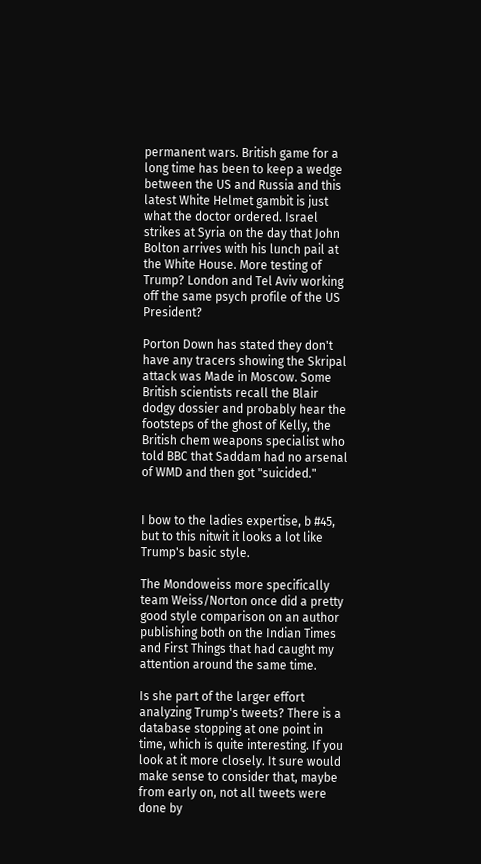permanent wars. British game for a long time has been to keep a wedge between the US and Russia and this latest White Helmet gambit is just what the doctor ordered. Israel strikes at Syria on the day that John Bolton arrives with his lunch pail at the White House. More testing of Trump? London and Tel Aviv working off the same psych profile of the US President?

Porton Down has stated they don't have any tracers showing the Skripal attack was Made in Moscow. Some British scientists recall the Blair dodgy dossier and probably hear the footsteps of the ghost of Kelly, the British chem weapons specialist who told BBC that Saddam had no arsenal of WMD and then got "suicided."


I bow to the ladies expertise, b #45, but to this nitwit it looks a lot like Trump's basic style.

The Mondoweiss more specifically team Weiss/Norton once did a pretty good style comparison on an author publishing both on the Indian Times and First Things that had caught my attention around the same time.

Is she part of the larger effort analyzing Trump's tweets? There is a database stopping at one point in time, which is quite interesting. If you look at it more closely. It sure would make sense to consider that, maybe from early on, not all tweets were done by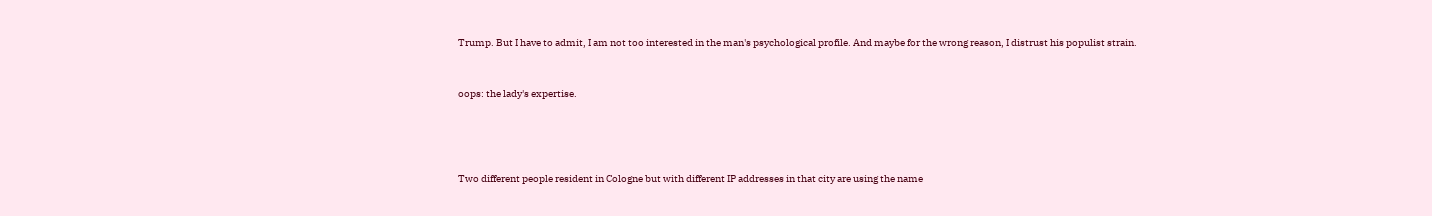Trump. But I have to admit, I am not too interested in the man's psychological profile. And maybe for the wrong reason, I distrust his populist strain.


oops: the lady's expertise.




Two different people resident in Cologne but with different IP addresses in that city are using the name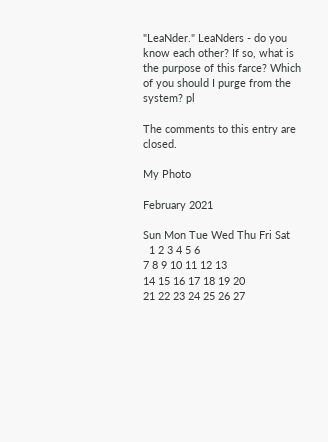"LeaNder." LeaNders - do you know each other? If so, what is the purpose of this farce? Which of you should I purge from the system? pl

The comments to this entry are closed.

My Photo

February 2021

Sun Mon Tue Wed Thu Fri Sat
  1 2 3 4 5 6
7 8 9 10 11 12 13
14 15 16 17 18 19 20
21 22 23 24 25 26 27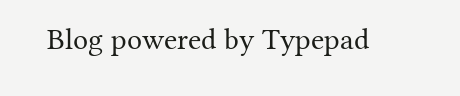Blog powered by Typepad